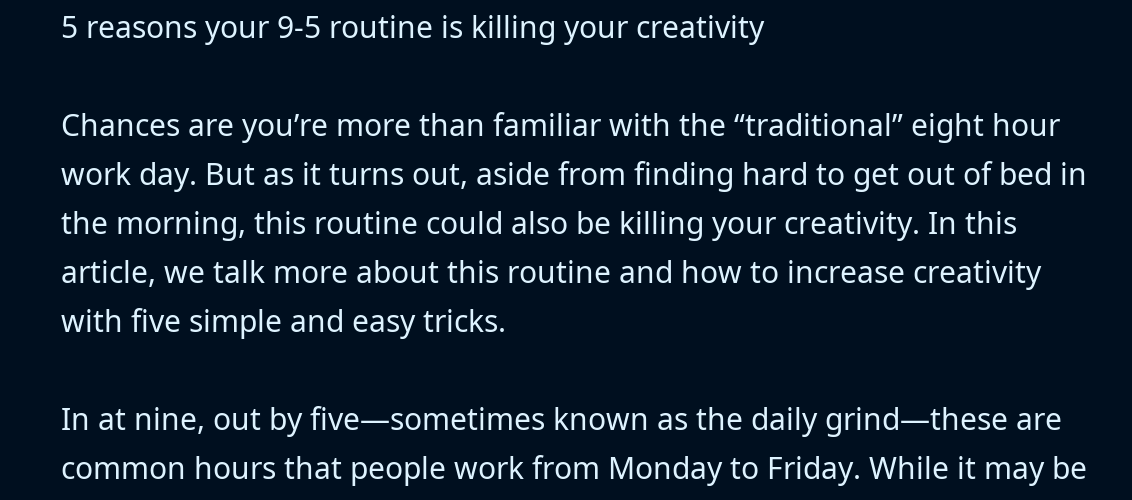5 reasons your 9-5 routine is killing your creativity

Chances are you’re more than familiar with the “traditional” eight hour work day. But as it turns out, aside from finding hard to get out of bed in the morning, this routine could also be killing your creativity. In this article, we talk more about this routine and how to increase creativity with five simple and easy tricks.

In at nine, out by five—sometimes known as the daily grind—these are common hours that people work from Monday to Friday. While it may be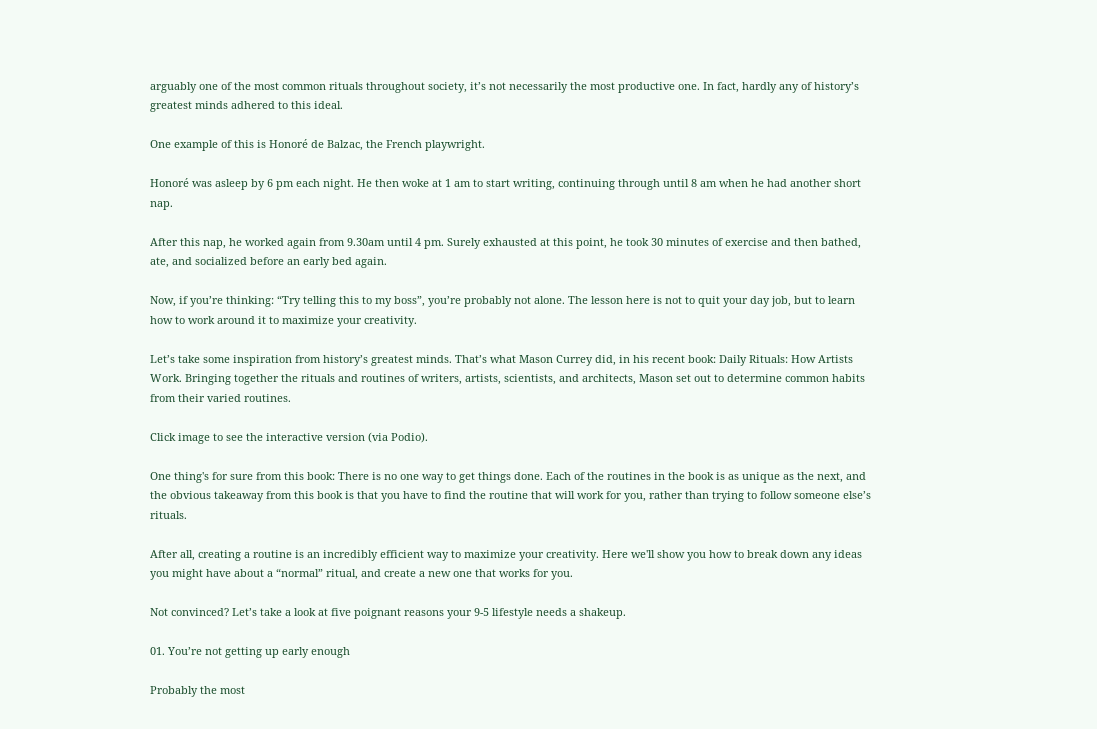arguably one of the most common rituals throughout society, it’s not necessarily the most productive one. In fact, hardly any of history’s greatest minds adhered to this ideal.

One example of this is Honoré de Balzac, the French playwright.

Honoré was asleep by 6 pm each night. He then woke at 1 am to start writing, continuing through until 8 am when he had another short nap.

After this nap, he worked again from 9.30am until 4 pm. Surely exhausted at this point, he took 30 minutes of exercise and then bathed, ate, and socialized before an early bed again.

Now, if you’re thinking: “Try telling this to my boss”, you’re probably not alone. The lesson here is not to quit your day job, but to learn how to work around it to maximize your creativity.

Let’s take some inspiration from history’s greatest minds. That’s what Mason Currey did, in his recent book: Daily Rituals: How Artists Work. Bringing together the rituals and routines of writers, artists, scientists, and architects, Mason set out to determine common habits from their varied routines.

Click image to see the interactive version (via Podio).

One thing's for sure from this book: There is no one way to get things done. Each of the routines in the book is as unique as the next, and the obvious takeaway from this book is that you have to find the routine that will work for you, rather than trying to follow someone else’s rituals.

After all, creating a routine is an incredibly efficient way to maximize your creativity. Here we'll show you how to break down any ideas you might have about a “normal” ritual, and create a new one that works for you.

Not convinced? Let’s take a look at five poignant reasons your 9-5 lifestyle needs a shakeup.

01. You’re not getting up early enough

Probably the most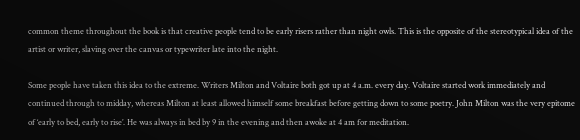common theme throughout the book is that creative people tend to be early risers rather than night owls. This is the opposite of the stereotypical idea of the artist or writer, slaving over the canvas or typewriter late into the night.

Some people have taken this idea to the extreme. Writers Milton and Voltaire both got up at 4 a.m. every day. Voltaire started work immediately and continued through to midday, whereas Milton at least allowed himself some breakfast before getting down to some poetry. John Milton was the very epitome of ‘early to bed, early to rise’. He was always in bed by 9 in the evening and then awoke at 4 am for meditation.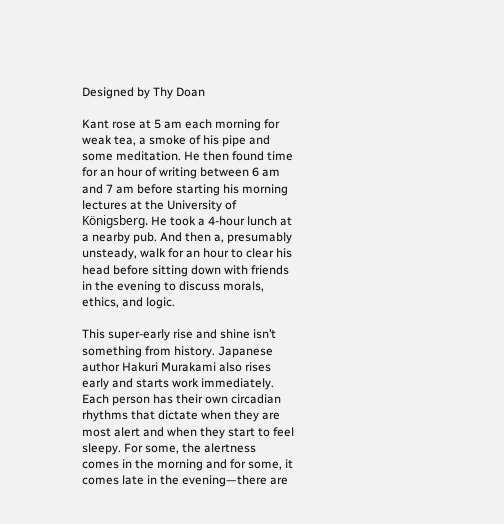Designed by Thy Doan

Kant rose at 5 am each morning for weak tea, a smoke of his pipe and some meditation. He then found time for an hour of writing between 6 am and 7 am before starting his morning lectures at the University of Königsberg. He took a 4-hour lunch at a nearby pub. And then a, presumably unsteady, walk for an hour to clear his head before sitting down with friends in the evening to discuss morals, ethics, and logic.

This super-early rise and shine isn’t something from history. Japanese author Hakuri Murakami also rises early and starts work immediately. Each person has their own circadian rhythms that dictate when they are most alert and when they start to feel sleepy. For some, the alertness comes in the morning and for some, it comes late in the evening—there are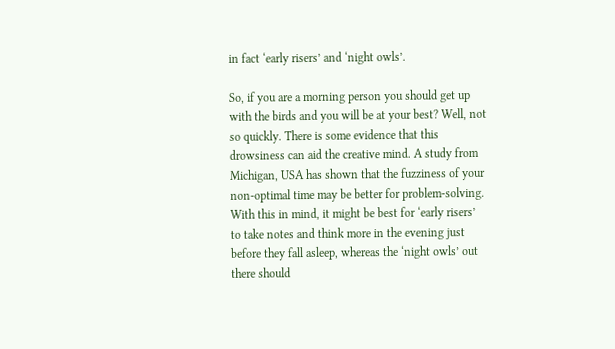in fact ‘early risers’ and ‘night owls’.

So, if you are a morning person you should get up with the birds and you will be at your best? Well, not so quickly. There is some evidence that this drowsiness can aid the creative mind. A study from Michigan, USA has shown that the fuzziness of your non-optimal time may be better for problem-solving. With this in mind, it might be best for ‘early risers’ to take notes and think more in the evening just before they fall asleep, whereas the ‘night owls’ out there should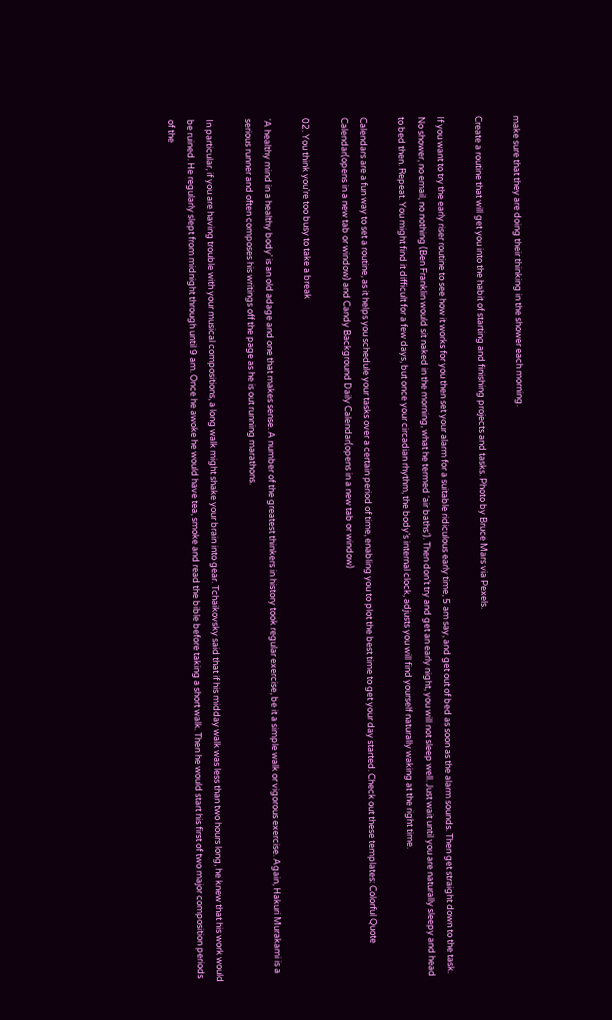make sure that they are doing their thinking in the shower each morning.

Create a routine that will get you into the habit of starting and finishing projects and tasks. Photo by Bruce Mars via Pexels.

If you want to try the early riser routine to see how it works for you then set your alarm for a suitable ridiculous early time, 5 am say, and get out of bed as soon as the alarm sounds. Then get straight down to the task. No shower, no email, no nothing (Ben Franklin would sit naked in the morning, what he termed ‘air baths’). Then don’t try and get an early night, you will not sleep well. Just wait until you are naturally sleepy and head to bed then. Repeat. You might find it difficult for a few days, but once your circadian rhythm, the body’s internal clock, adjusts you will find yourself naturally waking at the right time.

Calendars are a fun way to set a routine, as it helps you schedule your tasks over a certain period of time, enabling you to plot the best time to get your day started. Check out these templates: Colorful Quote Calendar(opens in a new tab or window) and Candy Background Daily Calendar(opens in a new tab or window)

02. You think you’re too busy to take a break

‘A healthy mind in a healthy body’ is an old adage and one that makes sense. A number of the greatest thinkers in history took regular exercise, be it a simple walk or vigorous exercise. Again, Hakuri Murakami is a serious runner and often composes his writings off the page as he is out running marathons.

In particular, if you are having trouble with your musical compositions, a long walk might shake your brain into gear. Tchaikovsky said that if his midday walk was less than two hours long, he knew that his work would be ruined. He regularly slept from midnight through until 9 am. Once he awoke he would have tea, smoke and read the bible before taking a short walk. Then he would start his first of two major composition periods of the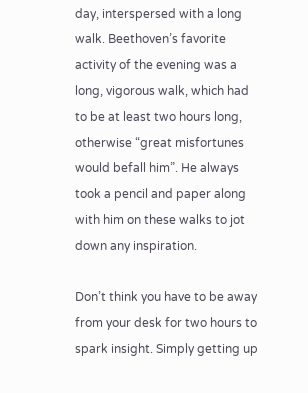day, interspersed with a long walk. Beethoven’s favorite activity of the evening was a long, vigorous walk, which had to be at least two hours long, otherwise “great misfortunes would befall him”. He always took a pencil and paper along with him on these walks to jot down any inspiration.

Don’t think you have to be away from your desk for two hours to spark insight. Simply getting up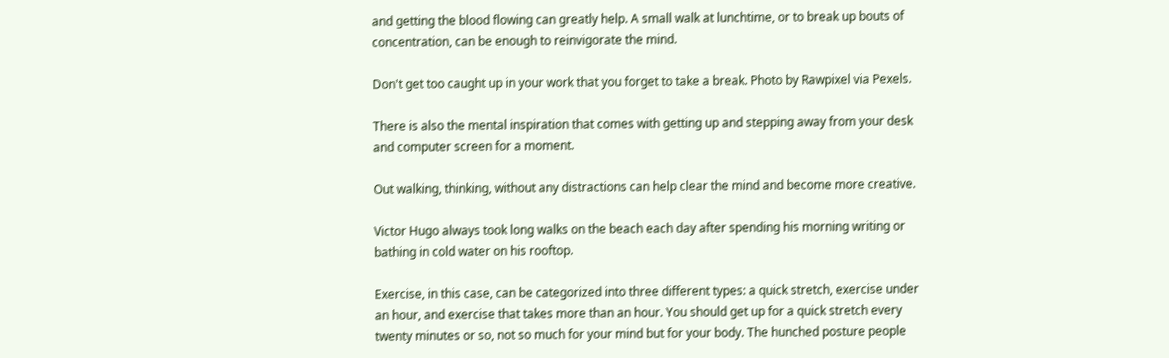and getting the blood flowing can greatly help. A small walk at lunchtime, or to break up bouts of concentration, can be enough to reinvigorate the mind.

Don't get too caught up in your work that you forget to take a break. Photo by Rawpixel via Pexels.

There is also the mental inspiration that comes with getting up and stepping away from your desk and computer screen for a moment.

Out walking, thinking, without any distractions can help clear the mind and become more creative.

Victor Hugo always took long walks on the beach each day after spending his morning writing or bathing in cold water on his rooftop.

Exercise, in this case, can be categorized into three different types: a quick stretch, exercise under an hour, and exercise that takes more than an hour. You should get up for a quick stretch every twenty minutes or so, not so much for your mind but for your body. The hunched posture people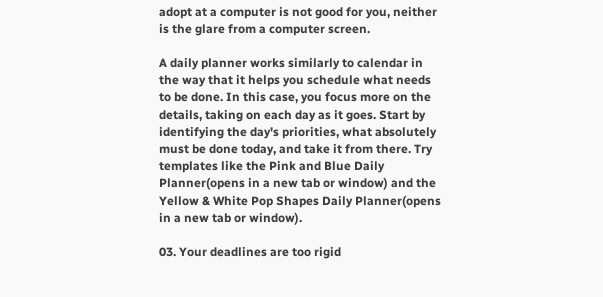adopt at a computer is not good for you, neither is the glare from a computer screen.

A daily planner works similarly to calendar in the way that it helps you schedule what needs to be done. In this case, you focus more on the details, taking on each day as it goes. Start by identifying the day's priorities, what absolutely must be done today, and take it from there. Try templates like the Pink and Blue Daily Planner(opens in a new tab or window) and the Yellow & White Pop Shapes Daily Planner(opens in a new tab or window).

03. Your deadlines are too rigid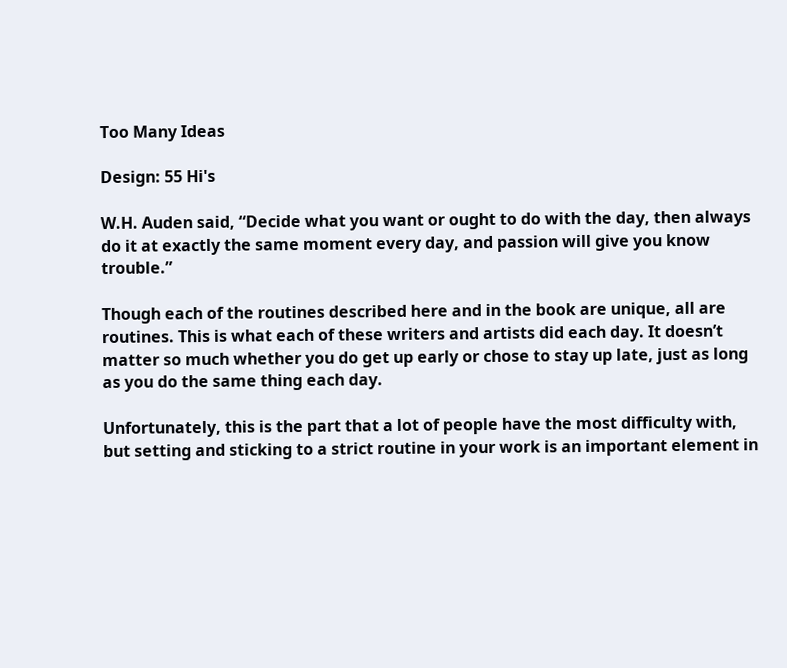Too Many Ideas

Design: 55 Hi's

W.H. Auden said, “Decide what you want or ought to do with the day, then always do it at exactly the same moment every day, and passion will give you know trouble.”

Though each of the routines described here and in the book are unique, all are routines. This is what each of these writers and artists did each day. It doesn’t matter so much whether you do get up early or chose to stay up late, just as long as you do the same thing each day.

Unfortunately, this is the part that a lot of people have the most difficulty with, but setting and sticking to a strict routine in your work is an important element in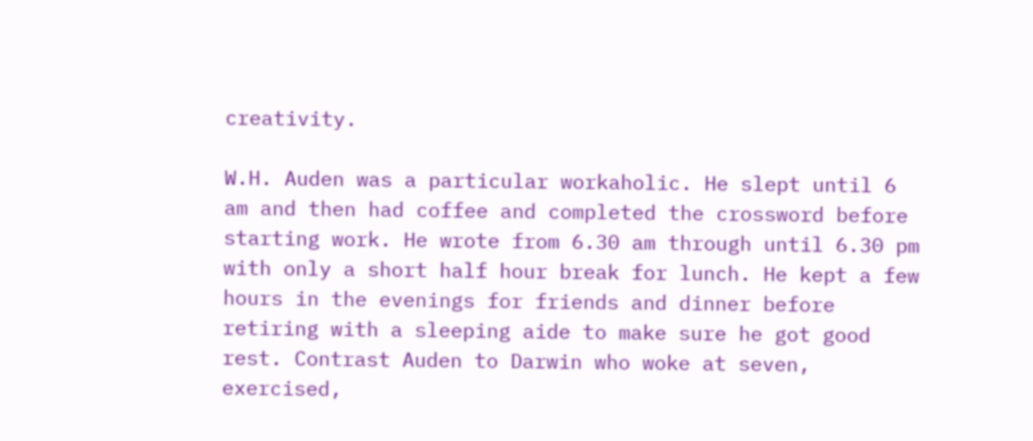creativity.

W.H. Auden was a particular workaholic. He slept until 6 am and then had coffee and completed the crossword before starting work. He wrote from 6.30 am through until 6.30 pm with only a short half hour break for lunch. He kept a few hours in the evenings for friends and dinner before retiring with a sleeping aide to make sure he got good rest. Contrast Auden to Darwin who woke at seven, exercised,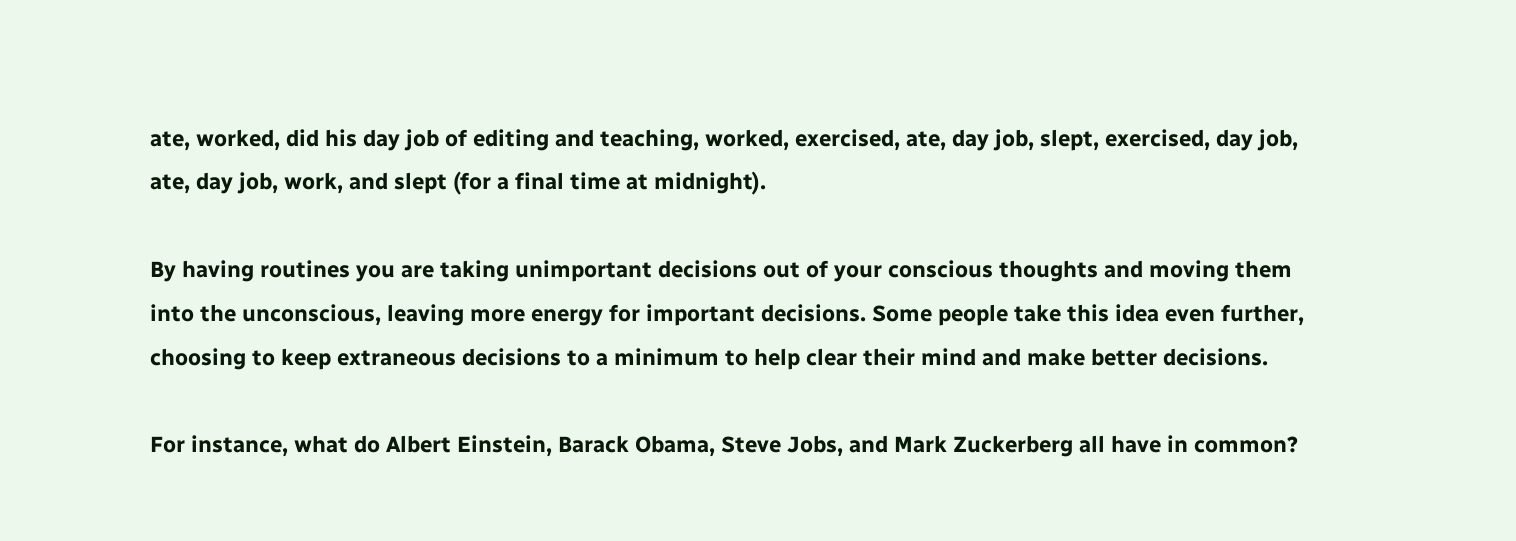ate, worked, did his day job of editing and teaching, worked, exercised, ate, day job, slept, exercised, day job, ate, day job, work, and slept (for a final time at midnight).

By having routines you are taking unimportant decisions out of your conscious thoughts and moving them into the unconscious, leaving more energy for important decisions. Some people take this idea even further, choosing to keep extraneous decisions to a minimum to help clear their mind and make better decisions.

For instance, what do Albert Einstein, Barack Obama, Steve Jobs, and Mark Zuckerberg all have in common?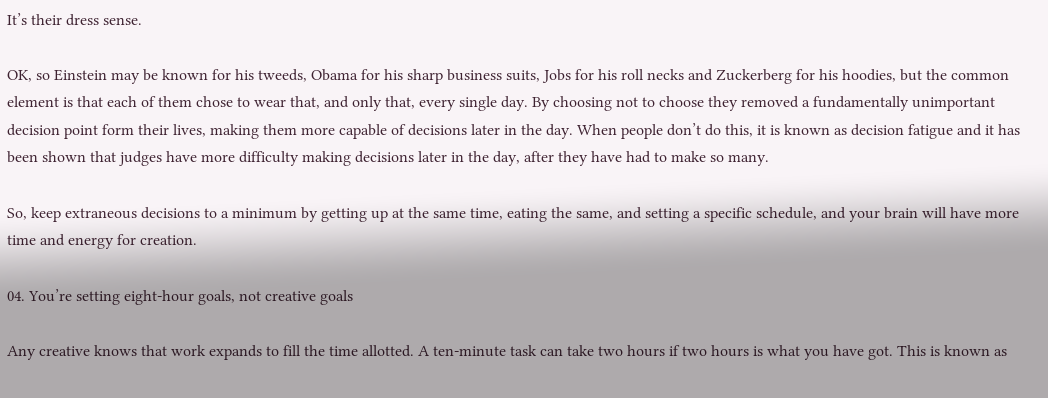It’s their dress sense.

OK, so Einstein may be known for his tweeds, Obama for his sharp business suits, Jobs for his roll necks and Zuckerberg for his hoodies, but the common element is that each of them chose to wear that, and only that, every single day. By choosing not to choose they removed a fundamentally unimportant decision point form their lives, making them more capable of decisions later in the day. When people don’t do this, it is known as decision fatigue and it has been shown that judges have more difficulty making decisions later in the day, after they have had to make so many.

So, keep extraneous decisions to a minimum by getting up at the same time, eating the same, and setting a specific schedule, and your brain will have more time and energy for creation.

04. You’re setting eight-hour goals, not creative goals

Any creative knows that work expands to fill the time allotted. A ten-minute task can take two hours if two hours is what you have got. This is known as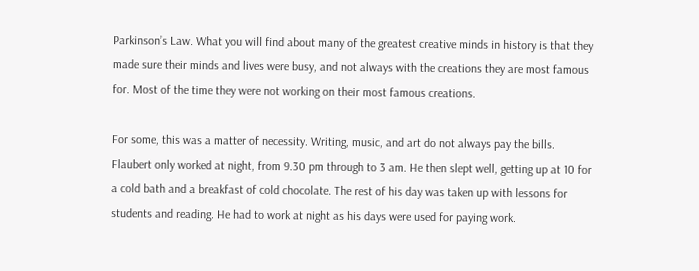Parkinson’s Law. What you will find about many of the greatest creative minds in history is that they made sure their minds and lives were busy, and not always with the creations they are most famous for. Most of the time they were not working on their most famous creations.

For some, this was a matter of necessity. Writing, music, and art do not always pay the bills. Flaubert only worked at night, from 9.30 pm through to 3 am. He then slept well, getting up at 10 for a cold bath and a breakfast of cold chocolate. The rest of his day was taken up with lessons for students and reading. He had to work at night as his days were used for paying work.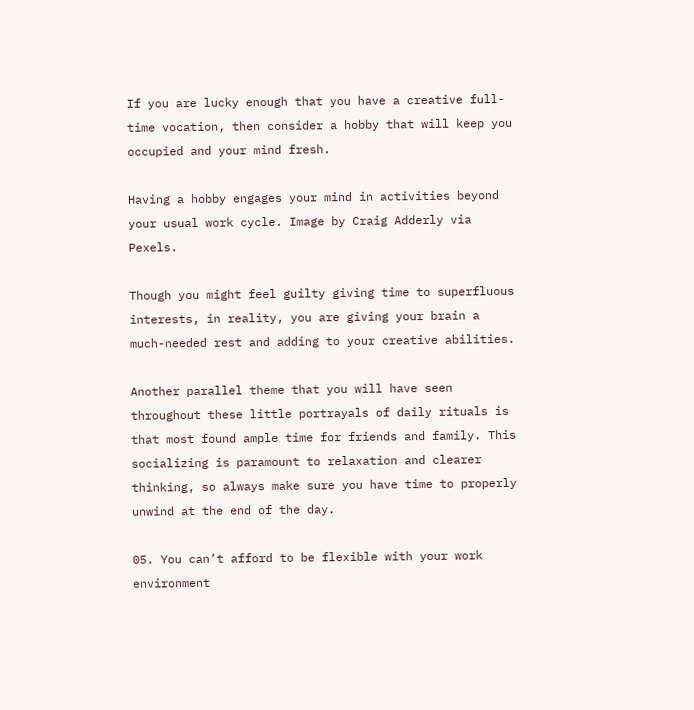If you are lucky enough that you have a creative full-time vocation, then consider a hobby that will keep you occupied and your mind fresh.

Having a hobby engages your mind in activities beyond your usual work cycle. Image by Craig Adderly via Pexels.

Though you might feel guilty giving time to superfluous interests, in reality, you are giving your brain a much-needed rest and adding to your creative abilities.

Another parallel theme that you will have seen throughout these little portrayals of daily rituals is that most found ample time for friends and family. This socializing is paramount to relaxation and clearer thinking, so always make sure you have time to properly unwind at the end of the day.

05. You can’t afford to be flexible with your work environment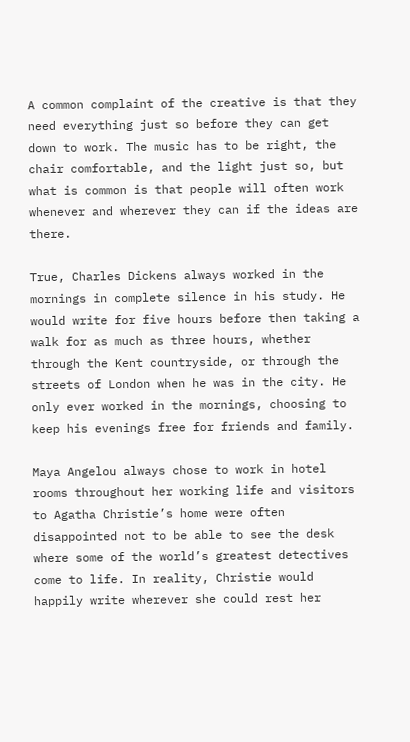A common complaint of the creative is that they need everything just so before they can get down to work. The music has to be right, the chair comfortable, and the light just so, but what is common is that people will often work whenever and wherever they can if the ideas are there.

True, Charles Dickens always worked in the mornings in complete silence in his study. He would write for five hours before then taking a walk for as much as three hours, whether through the Kent countryside, or through the streets of London when he was in the city. He only ever worked in the mornings, choosing to keep his evenings free for friends and family.

Maya Angelou always chose to work in hotel rooms throughout her working life and visitors to Agatha Christie’s home were often disappointed not to be able to see the desk where some of the world’s greatest detectives come to life. In reality, Christie would happily write wherever she could rest her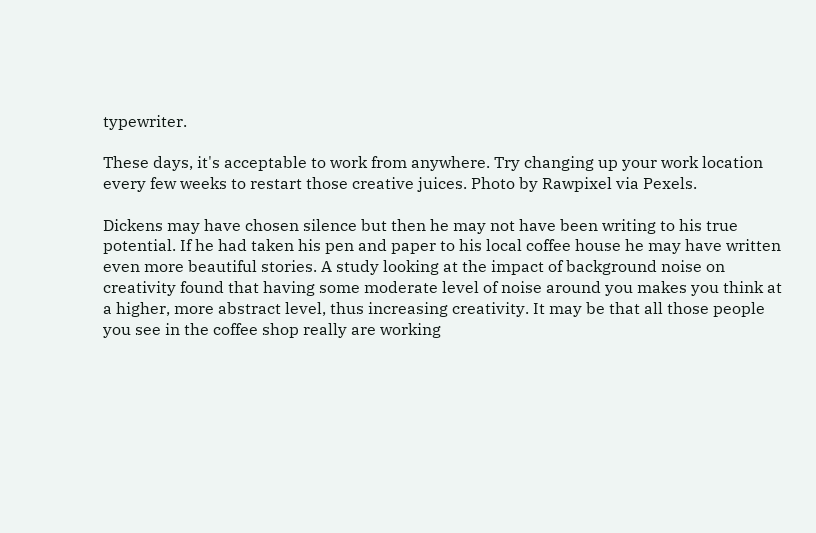typewriter.

These days, it's acceptable to work from anywhere. Try changing up your work location every few weeks to restart those creative juices. Photo by Rawpixel via Pexels.

Dickens may have chosen silence but then he may not have been writing to his true potential. If he had taken his pen and paper to his local coffee house he may have written even more beautiful stories. A study looking at the impact of background noise on creativity found that having some moderate level of noise around you makes you think at a higher, more abstract level, thus increasing creativity. It may be that all those people you see in the coffee shop really are working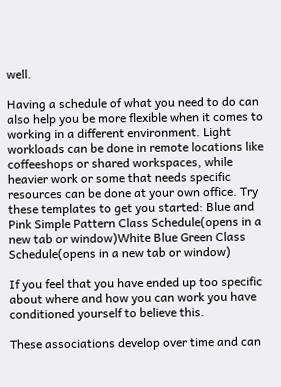well.

Having a schedule of what you need to do can also help you be more flexible when it comes to working in a different environment. Light workloads can be done in remote locations like coffeeshops or shared workspaces, while heavier work or some that needs specific resources can be done at your own office. Try these templates to get you started: Blue and Pink Simple Pattern Class Schedule(opens in a new tab or window)White Blue Green Class Schedule(opens in a new tab or window)

If you feel that you have ended up too specific about where and how you can work you have conditioned yourself to believe this.

These associations develop over time and can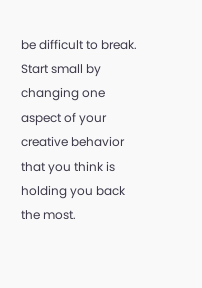be difficult to break. Start small by changing one aspect of your creative behavior that you think is holding you back the most.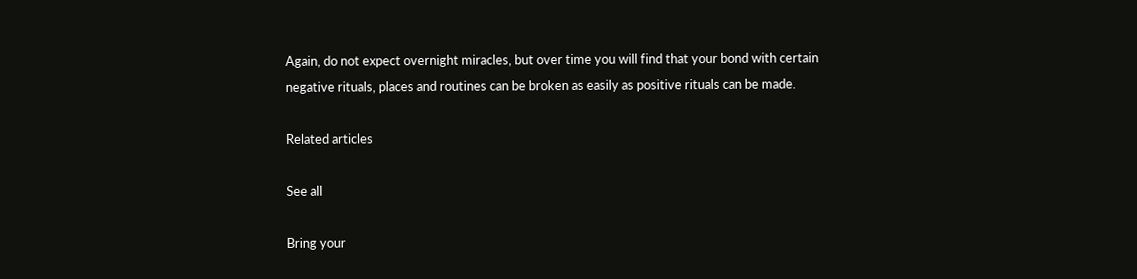Again, do not expect overnight miracles, but over time you will find that your bond with certain negative rituals, places and routines can be broken as easily as positive rituals can be made.

Related articles

See all

Bring your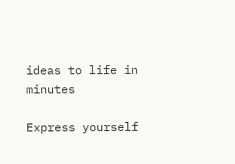ideas to life in minutes

Express yourself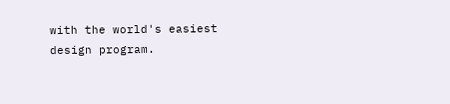with the world's easiest design program.